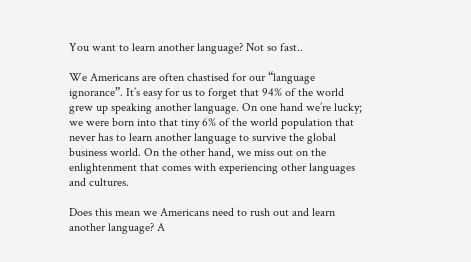You want to learn another language? Not so fast..

We Americans are often chastised for our “language ignorance”. It’s easy for us to forget that 94% of the world grew up speaking another language. On one hand we’re lucky; we were born into that tiny 6% of the world population that never has to learn another language to survive the global business world. On the other hand, we miss out on the enlightenment that comes with experiencing other languages and cultures.

Does this mean we Americans need to rush out and learn another language? A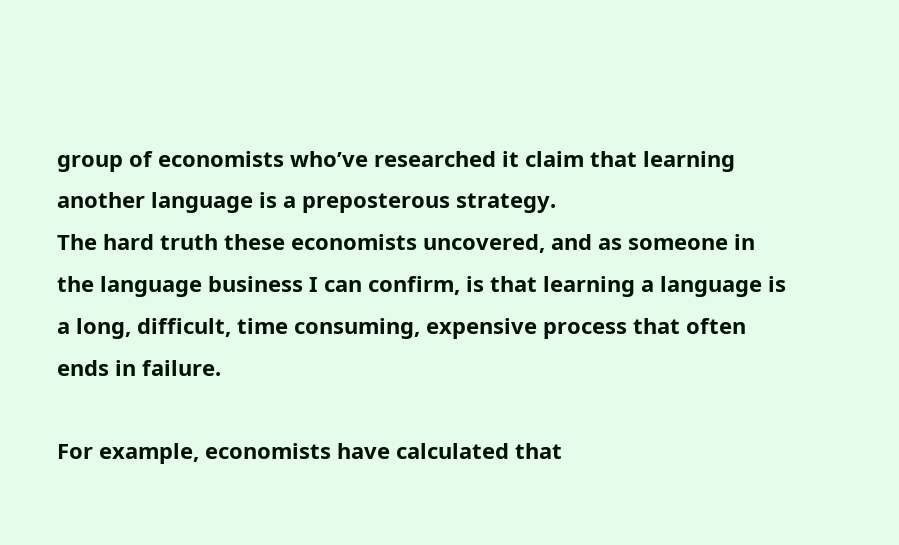group of economists who’ve researched it claim that learning another language is a preposterous strategy.
The hard truth these economists uncovered, and as someone in the language business I can confirm, is that learning a language is a long, difficult, time consuming, expensive process that often ends in failure.

For example, economists have calculated that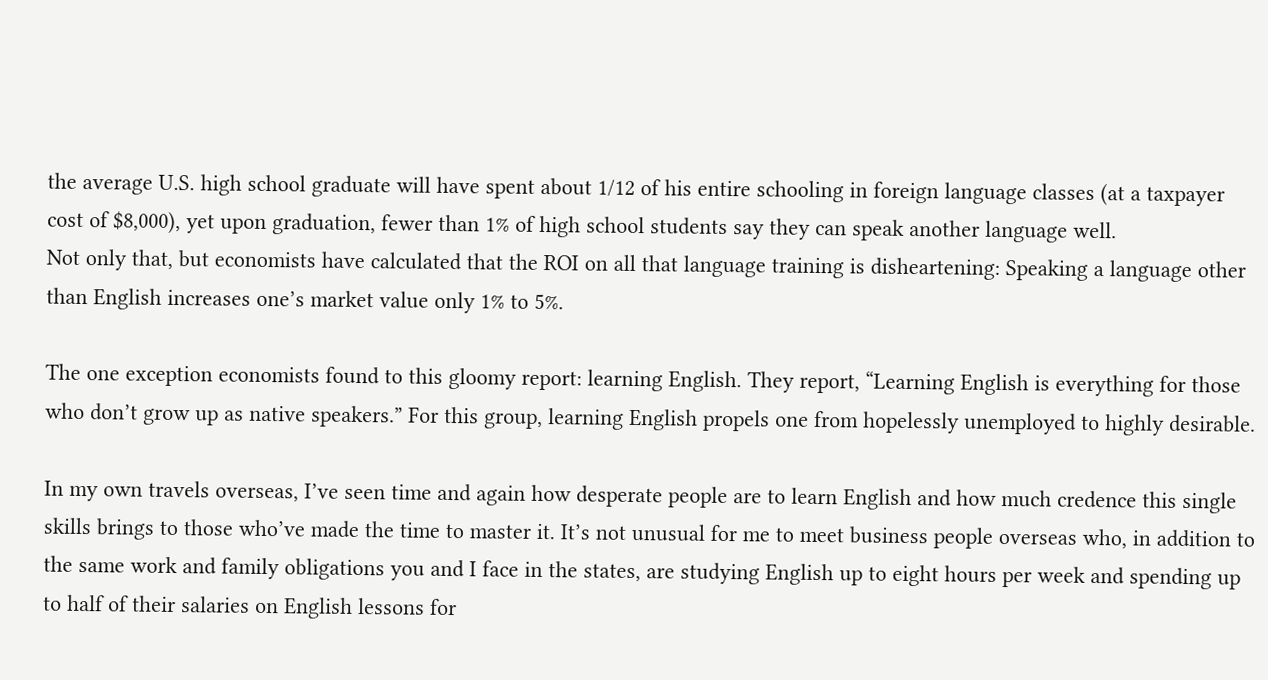the average U.S. high school graduate will have spent about 1/12 of his entire schooling in foreign language classes (at a taxpayer cost of $8,000), yet upon graduation, fewer than 1% of high school students say they can speak another language well.
Not only that, but economists have calculated that the ROI on all that language training is disheartening: Speaking a language other than English increases one’s market value only 1% to 5%.

The one exception economists found to this gloomy report: learning English. They report, “Learning English is everything for those who don’t grow up as native speakers.” For this group, learning English propels one from hopelessly unemployed to highly desirable.

In my own travels overseas, I’ve seen time and again how desperate people are to learn English and how much credence this single skills brings to those who’ve made the time to master it. It’s not unusual for me to meet business people overseas who, in addition to the same work and family obligations you and I face in the states, are studying English up to eight hours per week and spending up to half of their salaries on English lessons for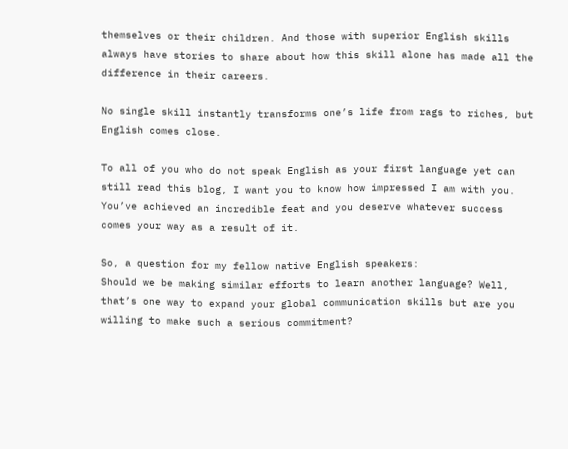themselves or their children. And those with superior English skills always have stories to share about how this skill alone has made all the difference in their careers.

No single skill instantly transforms one’s life from rags to riches, but English comes close.

To all of you who do not speak English as your first language yet can still read this blog, I want you to know how impressed I am with you. You’ve achieved an incredible feat and you deserve whatever success comes your way as a result of it.

So, a question for my fellow native English speakers:
Should we be making similar efforts to learn another language? Well, that’s one way to expand your global communication skills but are you willing to make such a serious commitment?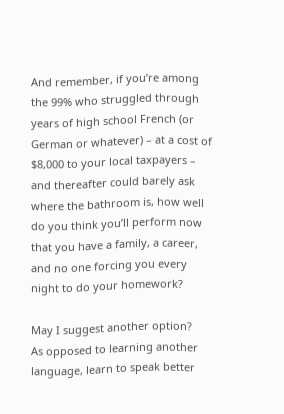And remember, if you’re among the 99% who struggled through years of high school French (or German or whatever) – at a cost of $8,000 to your local taxpayers – and thereafter could barely ask where the bathroom is, how well do you think you’ll perform now that you have a family, a career, and no one forcing you every night to do your homework?

May I suggest another option?
As opposed to learning another language, learn to speak better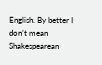English. By better I don’t mean Shakespearean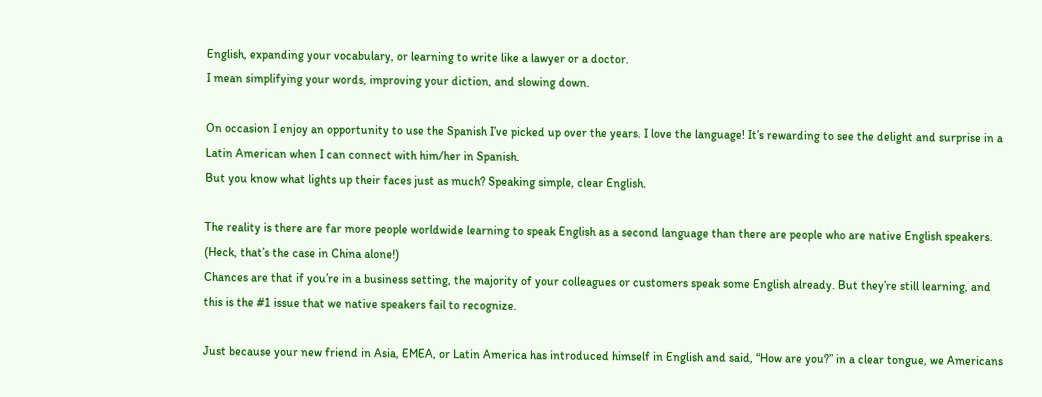English, expanding your vocabulary, or learning to write like a lawyer or a doctor.
I mean simplifying your words, improving your diction, and slowing down.

On occasion I enjoy an opportunity to use the Spanish I’ve picked up over the years. I love the language! It’s rewarding to see the delight and surprise in a Latin American when I can connect with him/her in Spanish.
But you know what lights up their faces just as much? Speaking simple, clear English.

The reality is there are far more people worldwide learning to speak English as a second language than there are people who are native English speakers. (Heck, that’s the case in China alone!)
Chances are that if you’re in a business setting, the majority of your colleagues or customers speak some English already. But they’re still learning, and this is the #1 issue that we native speakers fail to recognize.

Just because your new friend in Asia, EMEA, or Latin America has introduced himself in English and said, “How are you?” in a clear tongue, we Americans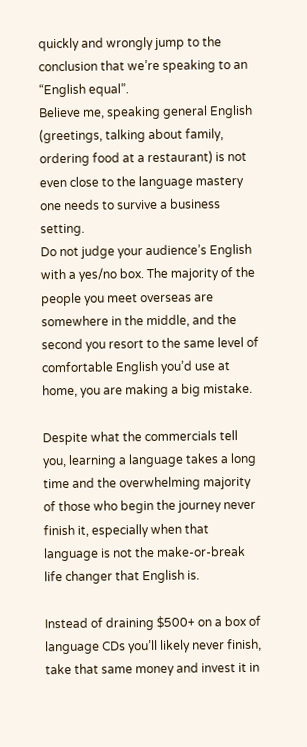quickly and wrongly jump to the conclusion that we’re speaking to an “English equal”.
Believe me, speaking general English (greetings, talking about family, ordering food at a restaurant) is not even close to the language mastery one needs to survive a business setting.
Do not judge your audience’s English with a yes/no box. The majority of the people you meet overseas are somewhere in the middle, and the second you resort to the same level of comfortable English you’d use at home, you are making a big mistake.

Despite what the commercials tell you, learning a language takes a long time and the overwhelming majority of those who begin the journey never finish it, especially when that language is not the make-or-break life changer that English is.

Instead of draining $500+ on a box of language CDs you’ll likely never finish, take that same money and invest it in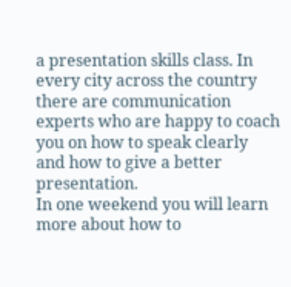a presentation skills class. In every city across the country there are communication experts who are happy to coach you on how to speak clearly and how to give a better presentation.
In one weekend you will learn more about how to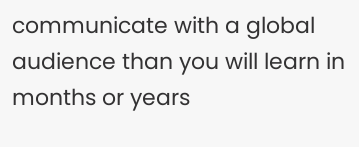communicate with a global audience than you will learn in months or years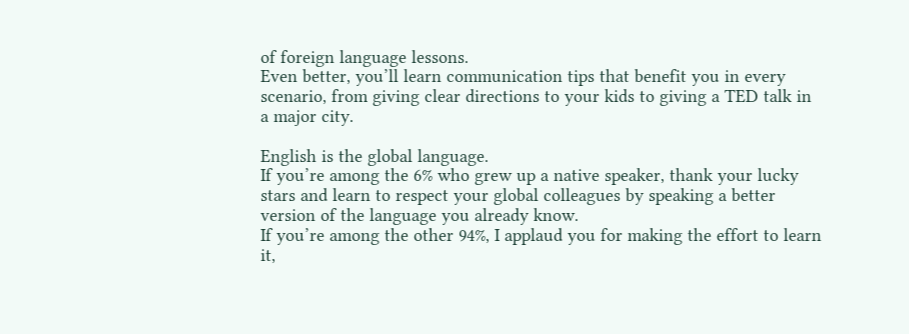of foreign language lessons.
Even better, you’ll learn communication tips that benefit you in every scenario, from giving clear directions to your kids to giving a TED talk in a major city.

English is the global language.
If you’re among the 6% who grew up a native speaker, thank your lucky stars and learn to respect your global colleagues by speaking a better version of the language you already know.
If you’re among the other 94%, I applaud you for making the effort to learn it,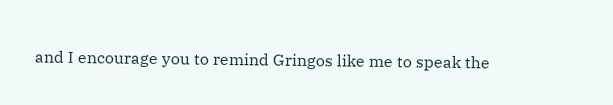and I encourage you to remind Gringos like me to speak the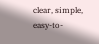clear, simple, easy-to-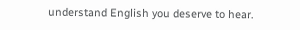understand English you deserve to hear.